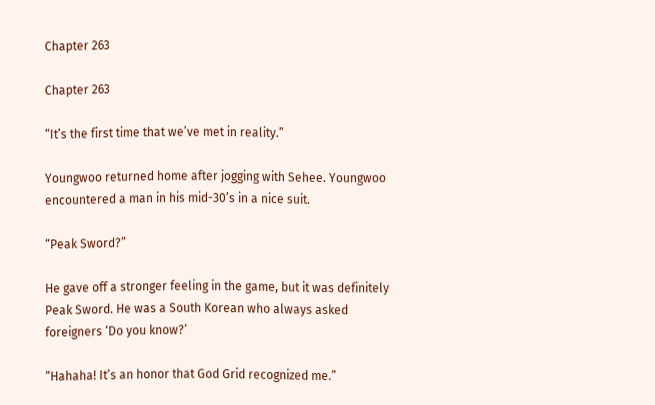Chapter 263

Chapter 263

“It’s the first time that we’ve met in reality.”

Youngwoo returned home after jogging with Sehee. Youngwoo encountered a man in his mid-30’s in a nice suit.

“Peak Sword?”

He gave off a stronger feeling in the game, but it was definitely Peak Sword. He was a South Korean who always asked foreigners ‘Do you know?’

“Hahaha! It’s an honor that God Grid recognized me.”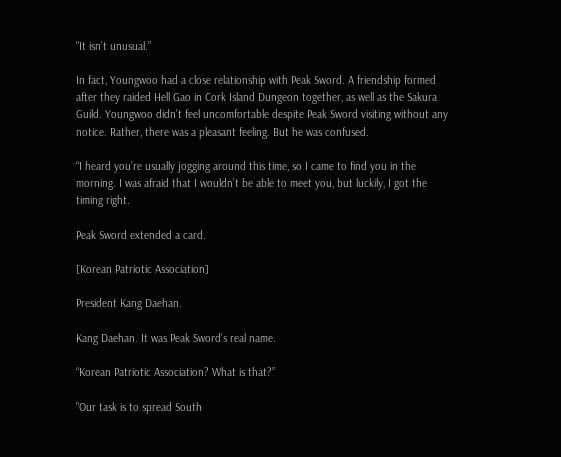"It isn’t unusual.”

In fact, Youngwoo had a close relationship with Peak Sword. A friendship formed after they raided Hell Gao in Cork Island Dungeon together, as well as the Sakura Guild. Youngwoo didn’t feel uncomfortable despite Peak Sword visiting without any notice. Rather, there was a pleasant feeling. But he was confused.

“I heard you’re usually jogging around this time, so I came to find you in the morning. I was afraid that I wouldn’t be able to meet you, but luckily, I got the timing right.

Peak Sword extended a card.

[Korean Patriotic Association]

President Kang Daehan.

Kang Daehan. It was Peak Sword’s real name.

“Korean Patriotic Association? What is that?”

"Our task is to spread South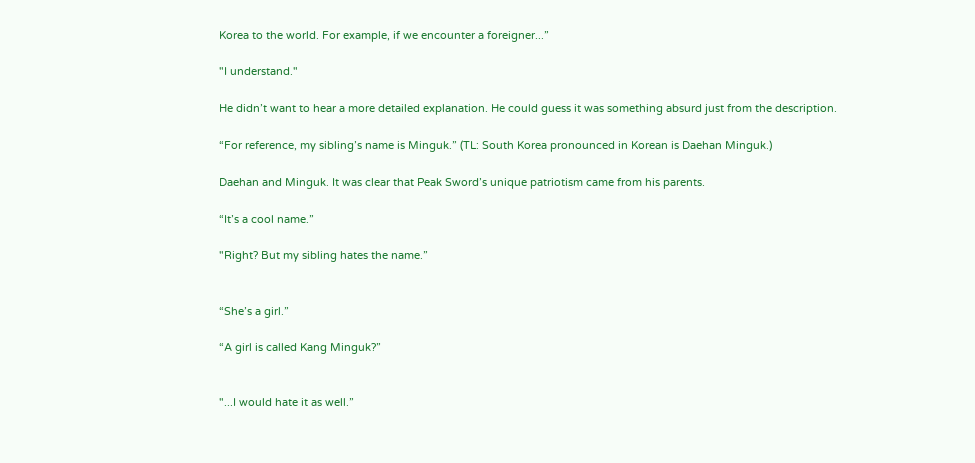Korea to the world. For example, if we encounter a foreigner...”

"I understand."

He didn’t want to hear a more detailed explanation. He could guess it was something absurd just from the description.

“For reference, my sibling’s name is Minguk.” (TL: South Korea pronounced in Korean is Daehan Minguk.)

Daehan and Minguk. It was clear that Peak Sword’s unique patriotism came from his parents.

“It’s a cool name.”

"Right? But my sibling hates the name.”


“She’s a girl.”

“A girl is called Kang Minguk?”


"...I would hate it as well.”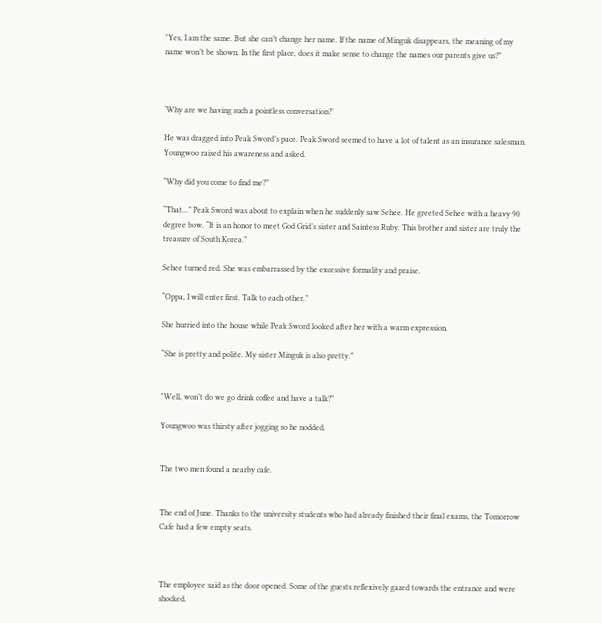"Yes, I am the same. But she can’t change her name. If the name of Minguk disappears, the meaning of my name won’t be shown. In the first place, does it make sense to change the names our parents give us?”



‘Why are we having such a pointless conversation?’

He was dragged into Peak Sword’s pace. Peak Sword seemed to have a lot of talent as an insurance salesman. Youngwoo raised his awareness and asked.

“Why did you come to find me?”

“That...” Peak Sword was about to explain when he suddenly saw Sehee. He greeted Sehee with a heavy 90 degree bow. “It is an honor to meet God Grid’s sister and Saintess Ruby. This brother and sister are truly the treasure of South Korea.”

Sehee turned red. She was embarrassed by the excessive formality and praise.

“Oppa, I will enter first. Talk to each other.”

She hurried into the house while Peak Sword looked after her with a warm expression.

“She is pretty and polite. My sister Minguk is also pretty.”


"Well, won’t do we go drink coffee and have a talk?”

Youngwoo was thirsty after jogging so he nodded.


The two men found a nearby cafe.


The end of June. Thanks to the university students who had already finished their final exams, the Tomorrow Cafe had a few empty seats.



The employee said as the door opened. Some of the guests reflexively gazed towards the entrance and were shocked.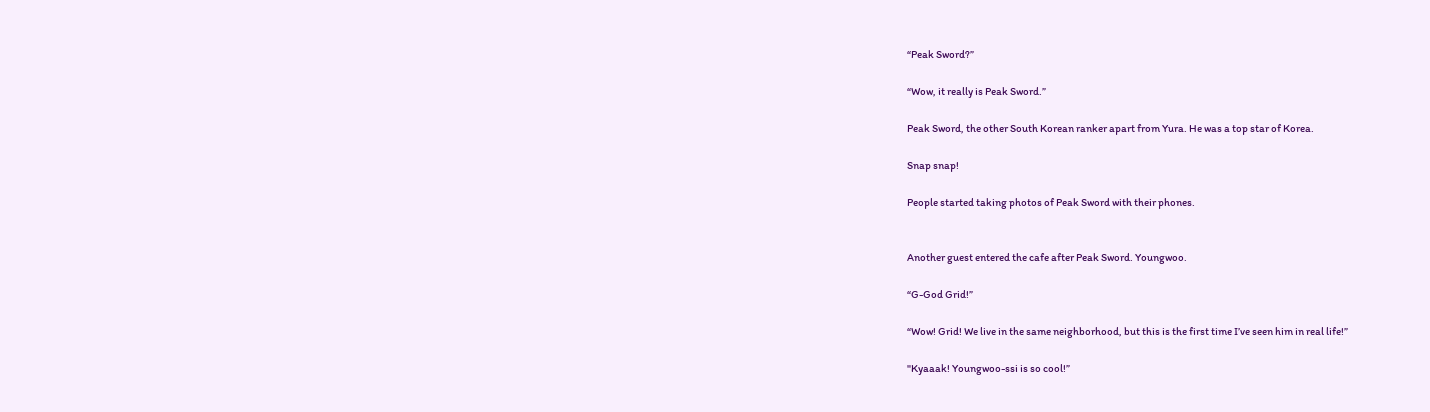“Peak Sword?”

“Wow, it really is Peak Sword.”

Peak Sword, the other South Korean ranker apart from Yura. He was a top star of Korea.

Snap snap!

People started taking photos of Peak Sword with their phones.


Another guest entered the cafe after Peak Sword. Youngwoo.

“G-God Grid!”

“Wow! Grid! We live in the same neighborhood, but this is the first time I’ve seen him in real life!”

"Kyaaak! Youngwoo-ssi is so cool!”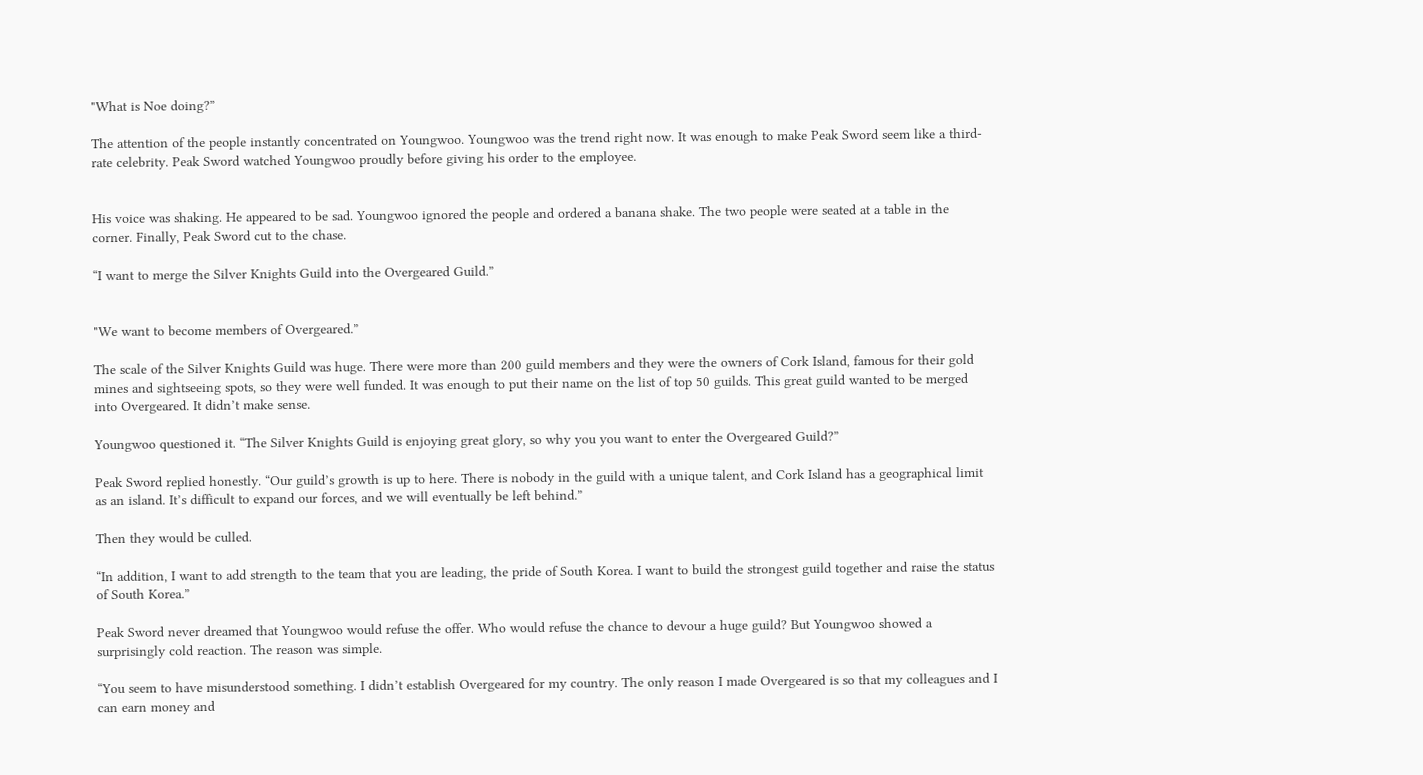"What is Noe doing?”

The attention of the people instantly concentrated on Youngwoo. Youngwoo was the trend right now. It was enough to make Peak Sword seem like a third-rate celebrity. Peak Sword watched Youngwoo proudly before giving his order to the employee.


His voice was shaking. He appeared to be sad. Youngwoo ignored the people and ordered a banana shake. The two people were seated at a table in the corner. Finally, Peak Sword cut to the chase.

“I want to merge the Silver Knights Guild into the Overgeared Guild.”


"We want to become members of Overgeared.”

The scale of the Silver Knights Guild was huge. There were more than 200 guild members and they were the owners of Cork Island, famous for their gold mines and sightseeing spots, so they were well funded. It was enough to put their name on the list of top 50 guilds. This great guild wanted to be merged into Overgeared. It didn’t make sense.

Youngwoo questioned it. “The Silver Knights Guild is enjoying great glory, so why you you want to enter the Overgeared Guild?”

Peak Sword replied honestly. “Our guild’s growth is up to here. There is nobody in the guild with a unique talent, and Cork Island has a geographical limit as an island. It’s difficult to expand our forces, and we will eventually be left behind.”

Then they would be culled.

“In addition, I want to add strength to the team that you are leading, the pride of South Korea. I want to build the strongest guild together and raise the status of South Korea.”

Peak Sword never dreamed that Youngwoo would refuse the offer. Who would refuse the chance to devour a huge guild? But Youngwoo showed a surprisingly cold reaction. The reason was simple.

“You seem to have misunderstood something. I didn’t establish Overgeared for my country. The only reason I made Overgeared is so that my colleagues and I can earn money and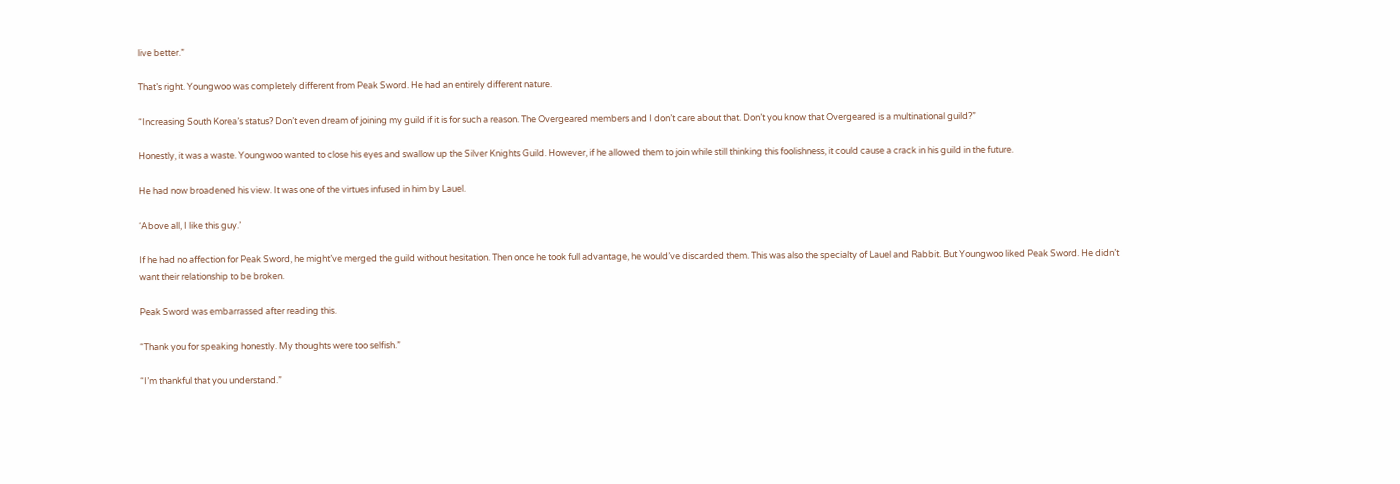live better.”

That’s right. Youngwoo was completely different from Peak Sword. He had an entirely different nature.

“Increasing South Korea’s status? Don’t even dream of joining my guild if it is for such a reason. The Overgeared members and I don’t care about that. Don’t you know that Overgeared is a multinational guild?”

Honestly, it was a waste. Youngwoo wanted to close his eyes and swallow up the Silver Knights Guild. However, if he allowed them to join while still thinking this foolishness, it could cause a crack in his guild in the future.

He had now broadened his view. It was one of the virtues infused in him by Lauel.

‘Above all, I like this guy.’

If he had no affection for Peak Sword, he might’ve merged the guild without hesitation. Then once he took full advantage, he would’ve discarded them. This was also the specialty of Lauel and Rabbit. But Youngwoo liked Peak Sword. He didn’t want their relationship to be broken.

Peak Sword was embarrassed after reading this.

“Thank you for speaking honestly. My thoughts were too selfish.”

“I’m thankful that you understand.”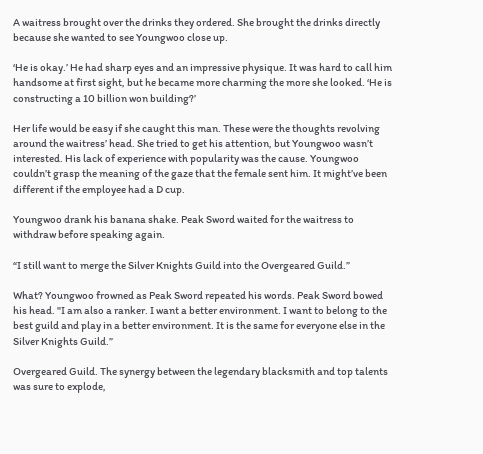A waitress brought over the drinks they ordered. She brought the drinks directly because she wanted to see Youngwoo close up.

‘He is okay.’ He had sharp eyes and an impressive physique. It was hard to call him handsome at first sight, but he became more charming the more she looked. ‘He is constructing a 10 billion won building?’

Her life would be easy if she caught this man. These were the thoughts revolving around the waitress’ head. She tried to get his attention, but Youngwoo wasn’t interested. His lack of experience with popularity was the cause. Youngwoo couldn’t grasp the meaning of the gaze that the female sent him. It might’ve been different if the employee had a D cup.

Youngwoo drank his banana shake. Peak Sword waited for the waitress to withdraw before speaking again.

“I still want to merge the Silver Knights Guild into the Overgeared Guild.”

What? Youngwoo frowned as Peak Sword repeated his words. Peak Sword bowed his head. "I am also a ranker. I want a better environment. I want to belong to the best guild and play in a better environment. It is the same for everyone else in the Silver Knights Guild.”

Overgeared Guild. The synergy between the legendary blacksmith and top talents was sure to explode,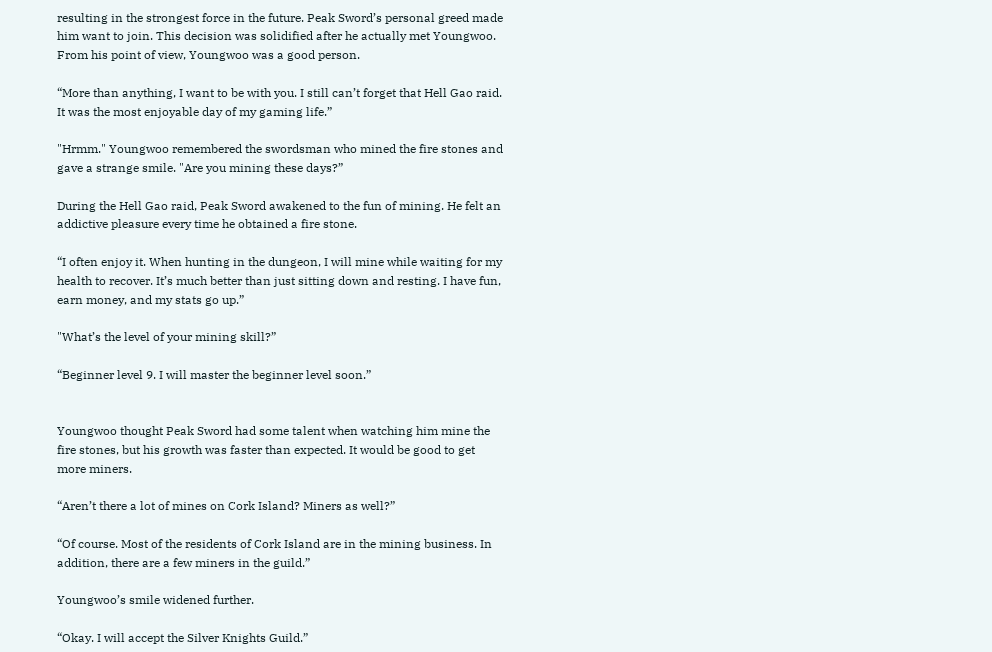resulting in the strongest force in the future. Peak Sword’s personal greed made him want to join. This decision was solidified after he actually met Youngwoo.  From his point of view, Youngwoo was a good person.

“More than anything, I want to be with you. I still can’t forget that Hell Gao raid. It was the most enjoyable day of my gaming life.”

"Hrmm." Youngwoo remembered the swordsman who mined the fire stones and gave a strange smile. "Are you mining these days?”

During the Hell Gao raid, Peak Sword awakened to the fun of mining. He felt an addictive pleasure every time he obtained a fire stone.

“I often enjoy it. When hunting in the dungeon, I will mine while waiting for my health to recover. It’s much better than just sitting down and resting. I have fun, earn money, and my stats go up.”

"What’s the level of your mining skill?”

“Beginner level 9. I will master the beginner level soon.”


Youngwoo thought Peak Sword had some talent when watching him mine the fire stones, but his growth was faster than expected. It would be good to get more miners.

“Aren’t there a lot of mines on Cork Island? Miners as well?”

“Of course. Most of the residents of Cork Island are in the mining business. In addition, there are a few miners in the guild.”

Youngwoo’s smile widened further.

“Okay. I will accept the Silver Knights Guild.”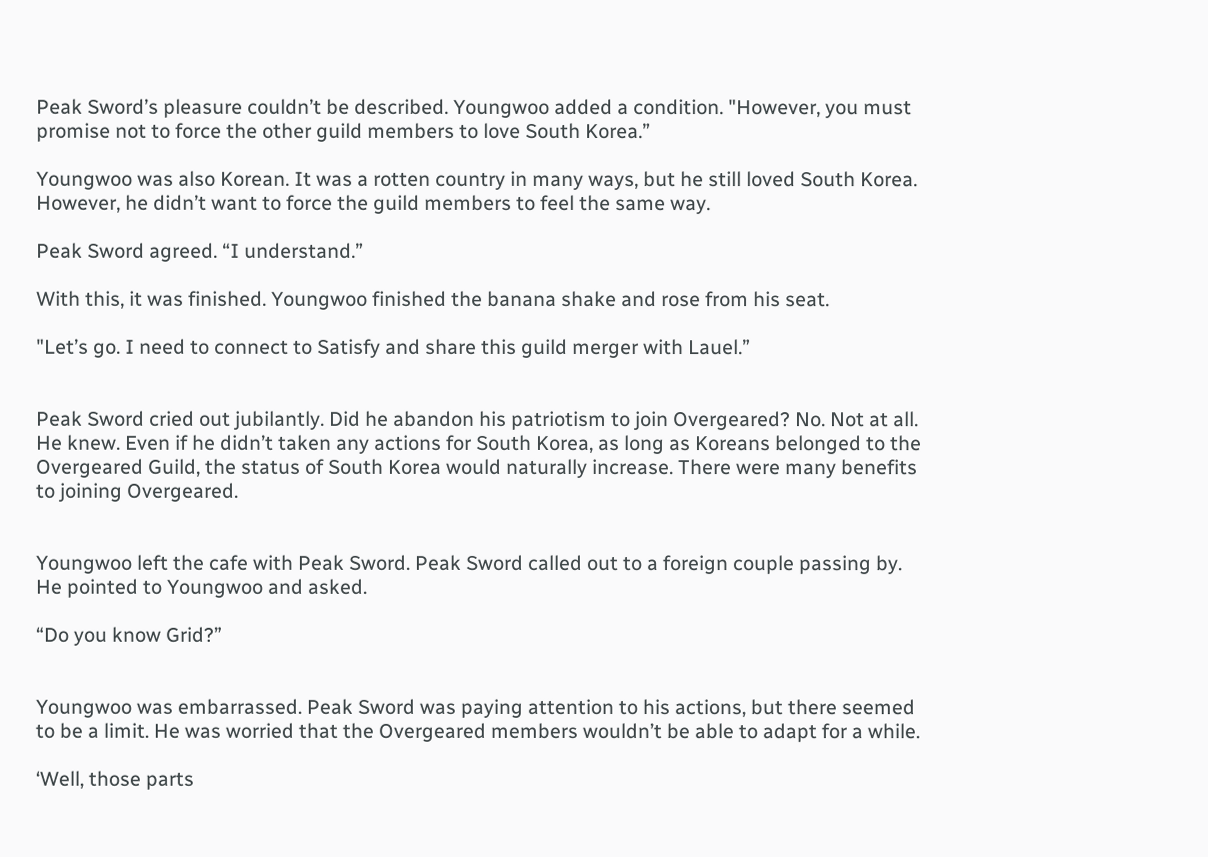Peak Sword’s pleasure couldn’t be described. Youngwoo added a condition. "However, you must promise not to force the other guild members to love South Korea.”

Youngwoo was also Korean. It was a rotten country in many ways, but he still loved South Korea. However, he didn’t want to force the guild members to feel the same way.

Peak Sword agreed. “I understand.”

With this, it was finished. Youngwoo finished the banana shake and rose from his seat.

"Let’s go. I need to connect to Satisfy and share this guild merger with Lauel.”


Peak Sword cried out jubilantly. Did he abandon his patriotism to join Overgeared? No. Not at all. He knew. Even if he didn’t taken any actions for South Korea, as long as Koreans belonged to the Overgeared Guild, the status of South Korea would naturally increase. There were many benefits to joining Overgeared.


Youngwoo left the cafe with Peak Sword. Peak Sword called out to a foreign couple passing by. He pointed to Youngwoo and asked.

“Do you know Grid?”


Youngwoo was embarrassed. Peak Sword was paying attention to his actions, but there seemed to be a limit. He was worried that the Overgeared members wouldn’t be able to adapt for a while.

‘Well, those parts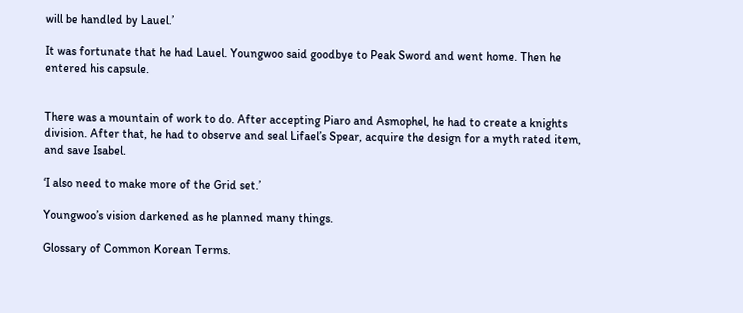will be handled by Lauel.’

It was fortunate that he had Lauel. Youngwoo said goodbye to Peak Sword and went home. Then he entered his capsule.


There was a mountain of work to do. After accepting Piaro and Asmophel, he had to create a knights division. After that, he had to observe and seal Lifael’s Spear, acquire the design for a myth rated item, and save Isabel.

‘I also need to make more of the Grid set.’

Youngwoo’s vision darkened as he planned many things.

Glossary of Common Korean Terms.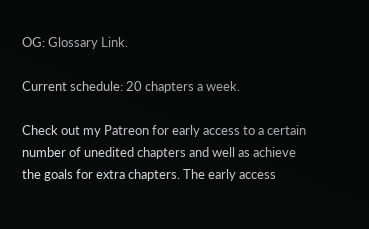OG: Glossary Link.

Current schedule: 20 chapters a week.

Check out my Patreon for early access to a certain number of unedited chapters and well as achieve the goals for extra chapters. The early access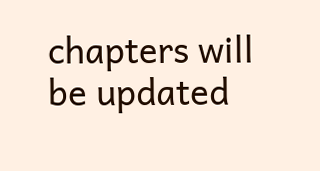chapters will be updated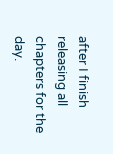after I finish releasing all chapters for the day.